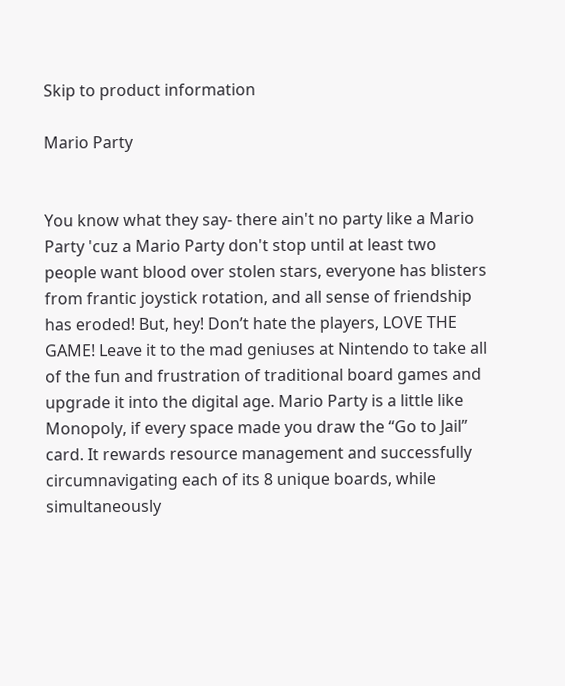Skip to product information

Mario Party


You know what they say- there ain't no party like a Mario Party 'cuz a Mario Party don't stop until at least two people want blood over stolen stars, everyone has blisters from frantic joystick rotation, and all sense of friendship has eroded! But, hey! Don’t hate the players, LOVE THE GAME! Leave it to the mad geniuses at Nintendo to take all of the fun and frustration of traditional board games and upgrade it into the digital age. Mario Party is a little like Monopoly, if every space made you draw the “Go to Jail” card. It rewards resource management and successfully circumnavigating each of its 8 unique boards, while simultaneously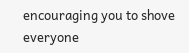encouraging you to shove everyone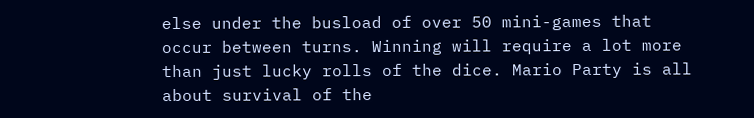else under the busload of over 50 mini-games that occur between turns. Winning will require a lot more than just lucky rolls of the dice. Mario Party is all about survival of the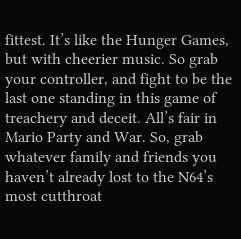fittest. It’s like the Hunger Games, but with cheerier music. So grab your controller, and fight to be the last one standing in this game of treachery and deceit. All’s fair in Mario Party and War. So, grab whatever family and friends you haven’t already lost to the N64’s most cutthroat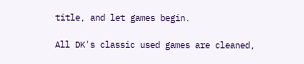title, and let games begin.

All DK's classic used games are cleaned,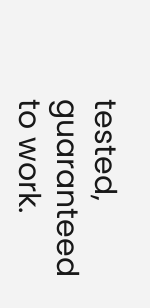tested, guaranteed to work.